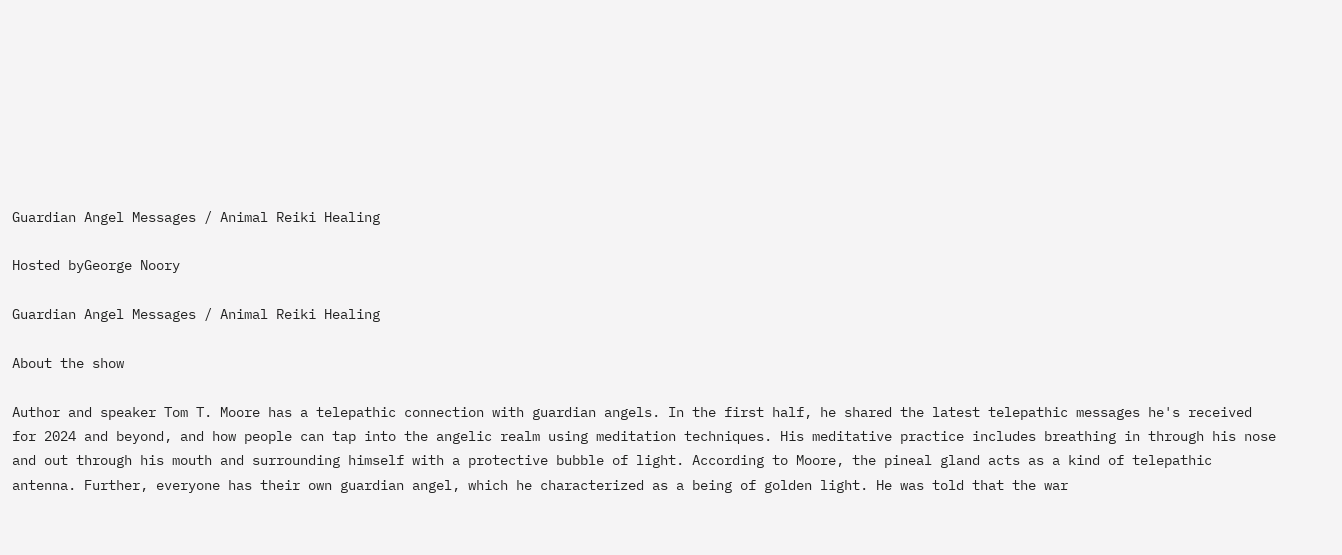Guardian Angel Messages / Animal Reiki Healing

Hosted byGeorge Noory

Guardian Angel Messages / Animal Reiki Healing

About the show

Author and speaker Tom T. Moore has a telepathic connection with guardian angels. In the first half, he shared the latest telepathic messages he's received for 2024 and beyond, and how people can tap into the angelic realm using meditation techniques. His meditative practice includes breathing in through his nose and out through his mouth and surrounding himself with a protective bubble of light. According to Moore, the pineal gland acts as a kind of telepathic antenna. Further, everyone has their own guardian angel, which he characterized as a being of golden light. He was told that the war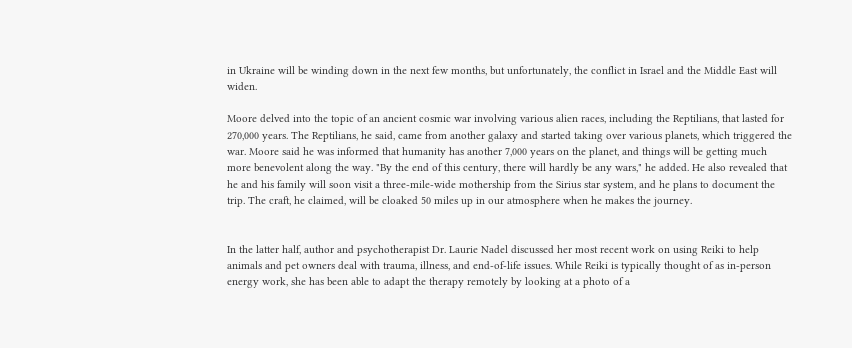in Ukraine will be winding down in the next few months, but unfortunately, the conflict in Israel and the Middle East will widen.

Moore delved into the topic of an ancient cosmic war involving various alien races, including the Reptilians, that lasted for 270,000 years. The Reptilians, he said, came from another galaxy and started taking over various planets, which triggered the war. Moore said he was informed that humanity has another 7,000 years on the planet, and things will be getting much more benevolent along the way. "By the end of this century, there will hardly be any wars," he added. He also revealed that he and his family will soon visit a three-mile-wide mothership from the Sirius star system, and he plans to document the trip. The craft, he claimed, will be cloaked 50 miles up in our atmosphere when he makes the journey.


In the latter half, author and psychotherapist Dr. Laurie Nadel discussed her most recent work on using Reiki to help animals and pet owners deal with trauma, illness, and end-of-life issues. While Reiki is typically thought of as in-person energy work, she has been able to adapt the therapy remotely by looking at a photo of a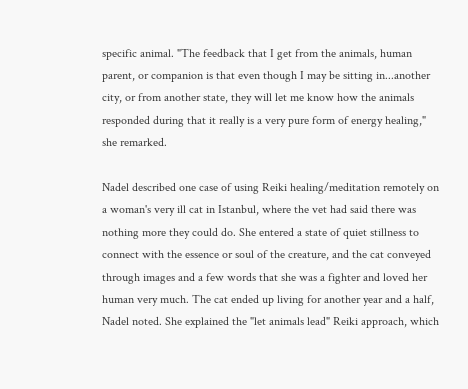specific animal. "The feedback that I get from the animals, human parent, or companion is that even though I may be sitting in...another city, or from another state, they will let me know how the animals responded during that it really is a very pure form of energy healing," she remarked.

Nadel described one case of using Reiki healing/meditation remotely on a woman's very ill cat in Istanbul, where the vet had said there was nothing more they could do. She entered a state of quiet stillness to connect with the essence or soul of the creature, and the cat conveyed through images and a few words that she was a fighter and loved her human very much. The cat ended up living for another year and a half, Nadel noted. She explained the "let animals lead" Reiki approach, which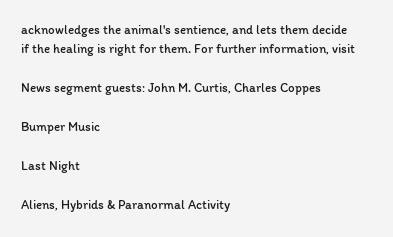acknowledges the animal's sentience, and lets them decide if the healing is right for them. For further information, visit

News segment guests: John M. Curtis, Charles Coppes

Bumper Music

Last Night

Aliens, Hybrids & Paranormal Activity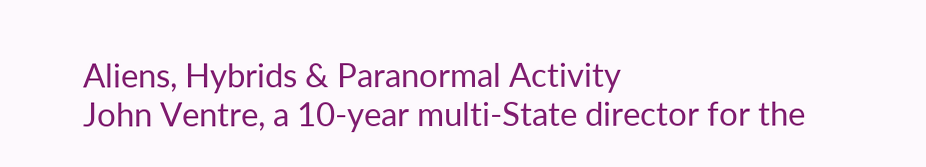Aliens, Hybrids & Paranormal Activity
John Ventre, a 10-year multi-State director for the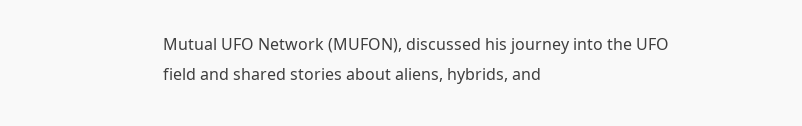Mutual UFO Network (MUFON), discussed his journey into the UFO field and shared stories about aliens, hybrids, and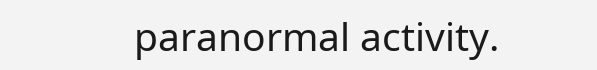paranormal activity.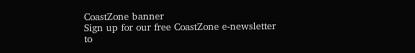CoastZone banner
Sign up for our free CoastZone e-newsletter to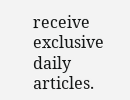receive exclusive daily articles.